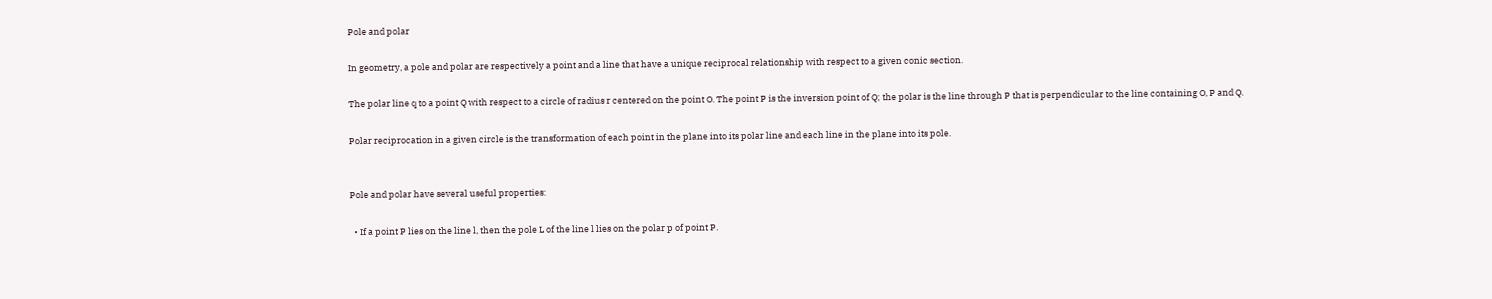Pole and polar

In geometry, a pole and polar are respectively a point and a line that have a unique reciprocal relationship with respect to a given conic section.

The polar line q to a point Q with respect to a circle of radius r centered on the point O. The point P is the inversion point of Q; the polar is the line through P that is perpendicular to the line containing O, P and Q.

Polar reciprocation in a given circle is the transformation of each point in the plane into its polar line and each line in the plane into its pole.


Pole and polar have several useful properties:

  • If a point P lies on the line l, then the pole L of the line l lies on the polar p of point P.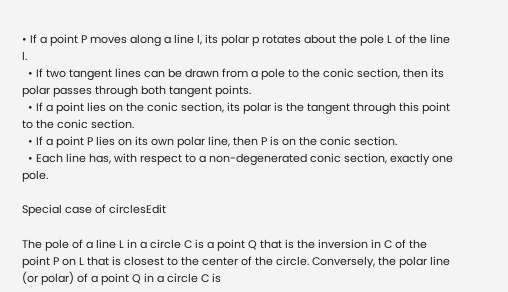• If a point P moves along a line l, its polar p rotates about the pole L of the line l.
  • If two tangent lines can be drawn from a pole to the conic section, then its polar passes through both tangent points.
  • If a point lies on the conic section, its polar is the tangent through this point to the conic section.
  • If a point P lies on its own polar line, then P is on the conic section.
  • Each line has, with respect to a non-degenerated conic section, exactly one pole.

Special case of circlesEdit

The pole of a line L in a circle C is a point Q that is the inversion in C of the point P on L that is closest to the center of the circle. Conversely, the polar line (or polar) of a point Q in a circle C is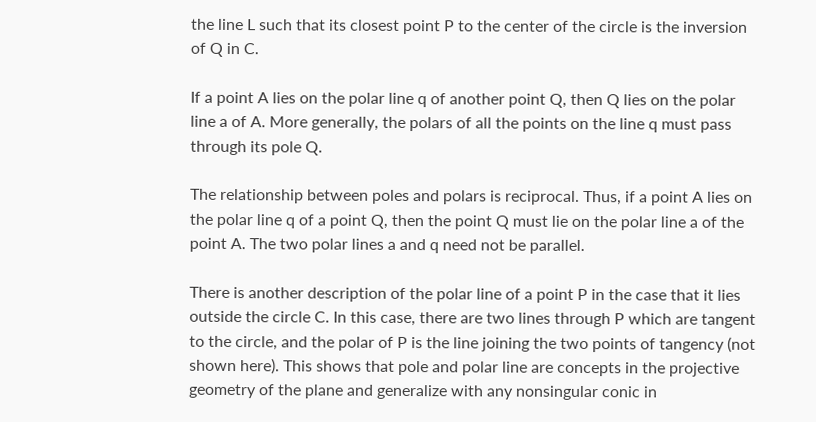the line L such that its closest point P to the center of the circle is the inversion of Q in C.

If a point A lies on the polar line q of another point Q, then Q lies on the polar line a of A. More generally, the polars of all the points on the line q must pass through its pole Q.

The relationship between poles and polars is reciprocal. Thus, if a point A lies on the polar line q of a point Q, then the point Q must lie on the polar line a of the point A. The two polar lines a and q need not be parallel.

There is another description of the polar line of a point P in the case that it lies outside the circle C. In this case, there are two lines through P which are tangent to the circle, and the polar of P is the line joining the two points of tangency (not shown here). This shows that pole and polar line are concepts in the projective geometry of the plane and generalize with any nonsingular conic in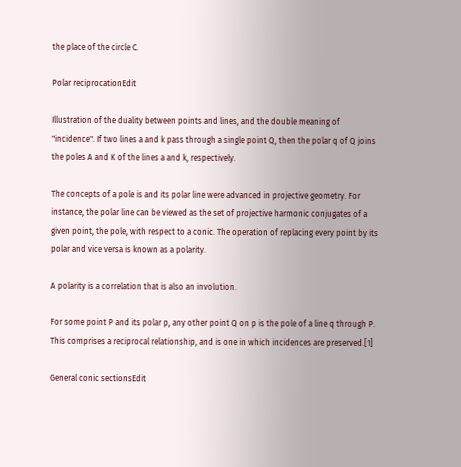the place of the circle C.

Polar reciprocationEdit

Illustration of the duality between points and lines, and the double meaning of "incidence". If two lines a and k pass through a single point Q, then the polar q of Q joins the poles A and K of the lines a and k, respectively.

The concepts of a pole is and its polar line were advanced in projective geometry. For instance, the polar line can be viewed as the set of projective harmonic conjugates of a given point, the pole, with respect to a conic. The operation of replacing every point by its polar and vice versa is known as a polarity.

A polarity is a correlation that is also an involution.

For some point P and its polar p, any other point Q on p is the pole of a line q through P. This comprises a reciprocal relationship, and is one in which incidences are preserved.[1]

General conic sectionsEdit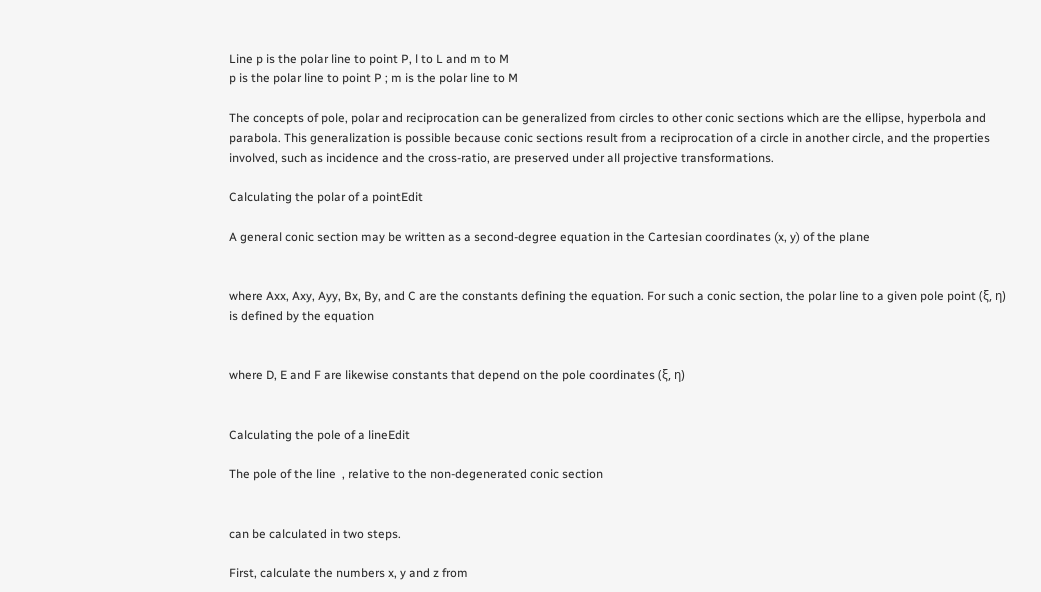Line p is the polar line to point P, l to L and m to M
p is the polar line to point P ; m is the polar line to M

The concepts of pole, polar and reciprocation can be generalized from circles to other conic sections which are the ellipse, hyperbola and parabola. This generalization is possible because conic sections result from a reciprocation of a circle in another circle, and the properties involved, such as incidence and the cross-ratio, are preserved under all projective transformations.

Calculating the polar of a pointEdit

A general conic section may be written as a second-degree equation in the Cartesian coordinates (x, y) of the plane


where Axx, Axy, Ayy, Bx, By, and C are the constants defining the equation. For such a conic section, the polar line to a given pole point (ξ, η) is defined by the equation


where D, E and F are likewise constants that depend on the pole coordinates (ξ, η)


Calculating the pole of a lineEdit

The pole of the line  , relative to the non-degenerated conic section


can be calculated in two steps.

First, calculate the numbers x, y and z from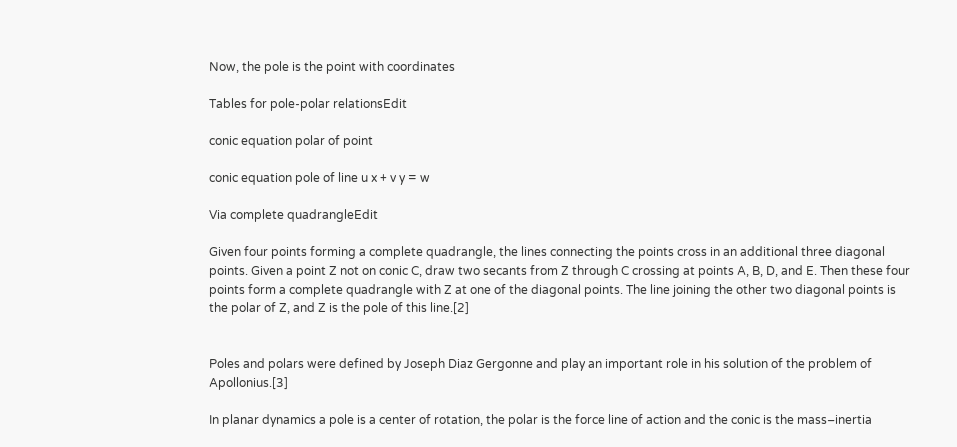Now, the pole is the point with coordinates

Tables for pole-polar relationsEdit

conic equation polar of point

conic equation pole of line u x + v y = w

Via complete quadrangleEdit

Given four points forming a complete quadrangle, the lines connecting the points cross in an additional three diagonal points. Given a point Z not on conic C, draw two secants from Z through C crossing at points A, B, D, and E. Then these four points form a complete quadrangle with Z at one of the diagonal points. The line joining the other two diagonal points is the polar of Z, and Z is the pole of this line.[2]


Poles and polars were defined by Joseph Diaz Gergonne and play an important role in his solution of the problem of Apollonius.[3]

In planar dynamics a pole is a center of rotation, the polar is the force line of action and the conic is the mass–inertia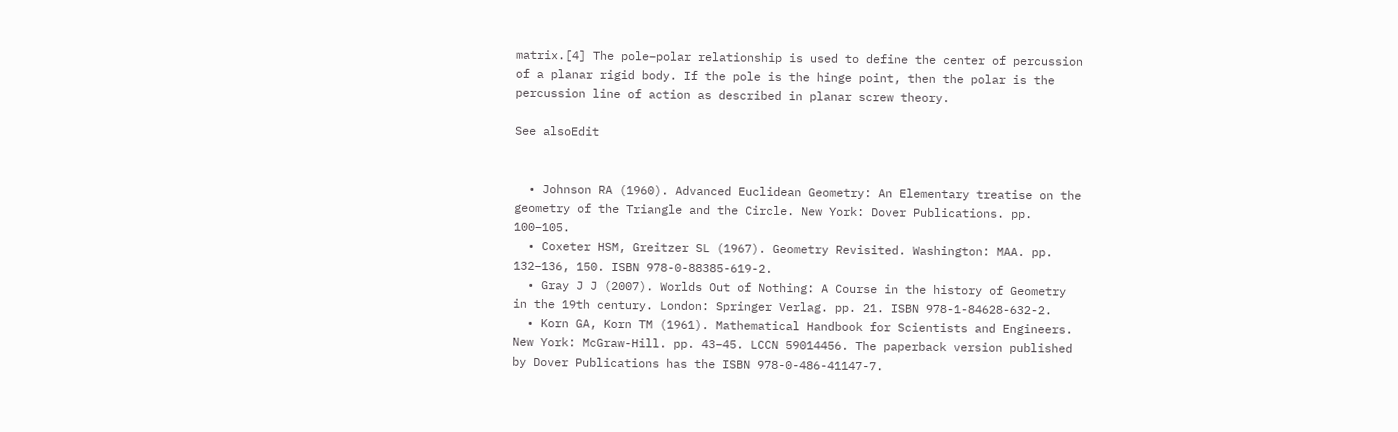matrix.[4] The pole–polar relationship is used to define the center of percussion of a planar rigid body. If the pole is the hinge point, then the polar is the percussion line of action as described in planar screw theory.

See alsoEdit


  • Johnson RA (1960). Advanced Euclidean Geometry: An Elementary treatise on the geometry of the Triangle and the Circle. New York: Dover Publications. pp. 100–105.
  • Coxeter HSM, Greitzer SL (1967). Geometry Revisited. Washington: MAA. pp. 132–136, 150. ISBN 978-0-88385-619-2.
  • Gray J J (2007). Worlds Out of Nothing: A Course in the history of Geometry in the 19th century. London: Springer Verlag. pp. 21. ISBN 978-1-84628-632-2.
  • Korn GA, Korn TM (1961). Mathematical Handbook for Scientists and Engineers. New York: McGraw-Hill. pp. 43–45. LCCN 59014456. The paperback version published by Dover Publications has the ISBN 978-0-486-41147-7.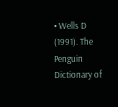• Wells D (1991). The Penguin Dictionary of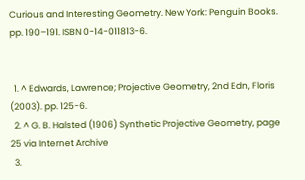Curious and Interesting Geometry. New York: Penguin Books. pp. 190–191. ISBN 0-14-011813-6.


  1. ^ Edwards, Lawrence; Projective Geometry, 2nd Edn, Floris (2003). pp. 125-6.
  2. ^ G. B. Halsted (1906) Synthetic Projective Geometry, page 25 via Internet Archive
  3.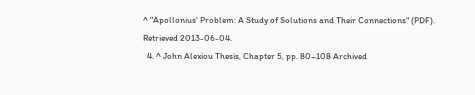^ "Apollonius' Problem: A Study of Solutions and Their Connections" (PDF). Retrieved 2013-06-04.
  4. ^ John Alexiou Thesis, Chapter 5, pp. 80–108 Archived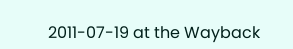2011-07-19 at the Wayback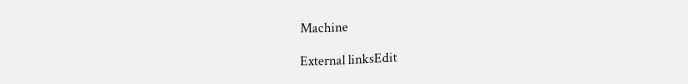Machine

External linksEdit